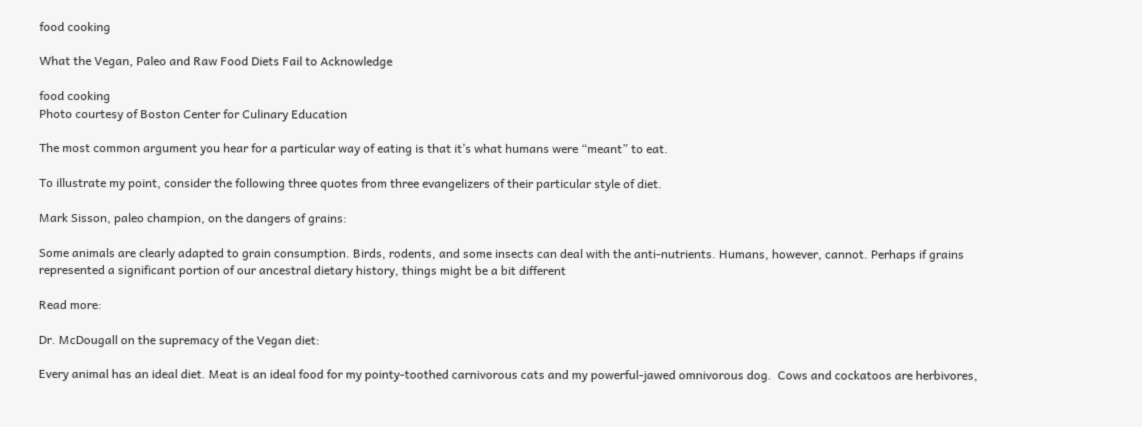food cooking

What the Vegan, Paleo and Raw Food Diets Fail to Acknowledge

food cooking
Photo courtesy of Boston Center for Culinary Education

The most common argument you hear for a particular way of eating is that it’s what humans were “meant” to eat.

To illustrate my point, consider the following three quotes from three evangelizers of their particular style of diet.

Mark Sisson, paleo champion, on the dangers of grains:

Some animals are clearly adapted to grain consumption. Birds, rodents, and some insects can deal with the anti-nutrients. Humans, however, cannot. Perhaps if grains represented a significant portion of our ancestral dietary history, things might be a bit different

Read more:

Dr. McDougall on the supremacy of the Vegan diet:

Every animal has an ideal diet. Meat is an ideal food for my pointy-toothed carnivorous cats and my powerful-jawed omnivorous dog.  Cows and cockatoos are herbivores,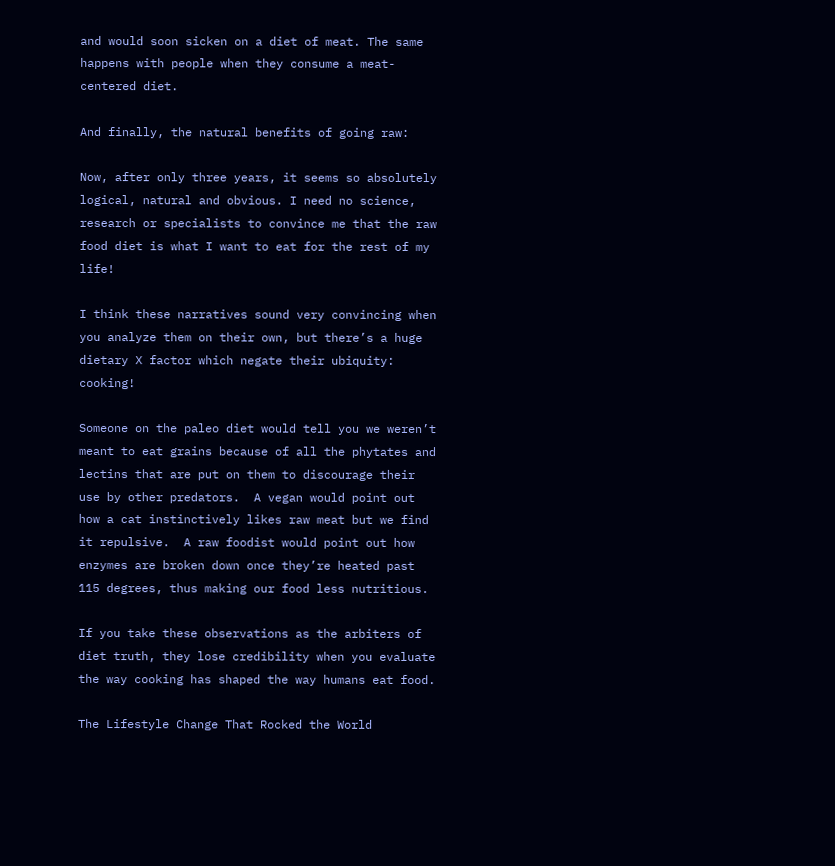and would soon sicken on a diet of meat. The same happens with people when they consume a meat-centered diet.

And finally, the natural benefits of going raw:

Now, after only three years, it seems so absolutely logical, natural and obvious. I need no science, research or specialists to convince me that the raw food diet is what I want to eat for the rest of my life!

I think these narratives sound very convincing when you analyze them on their own, but there’s a huge dietary X factor which negate their ubiquity: cooking!

Someone on the paleo diet would tell you we weren’t meant to eat grains because of all the phytates and lectins that are put on them to discourage their use by other predators.  A vegan would point out how a cat instinctively likes raw meat but we find it repulsive.  A raw foodist would point out how enzymes are broken down once they’re heated past 115 degrees, thus making our food less nutritious.

If you take these observations as the arbiters of diet truth, they lose credibility when you evaluate the way cooking has shaped the way humans eat food.

The Lifestyle Change That Rocked the World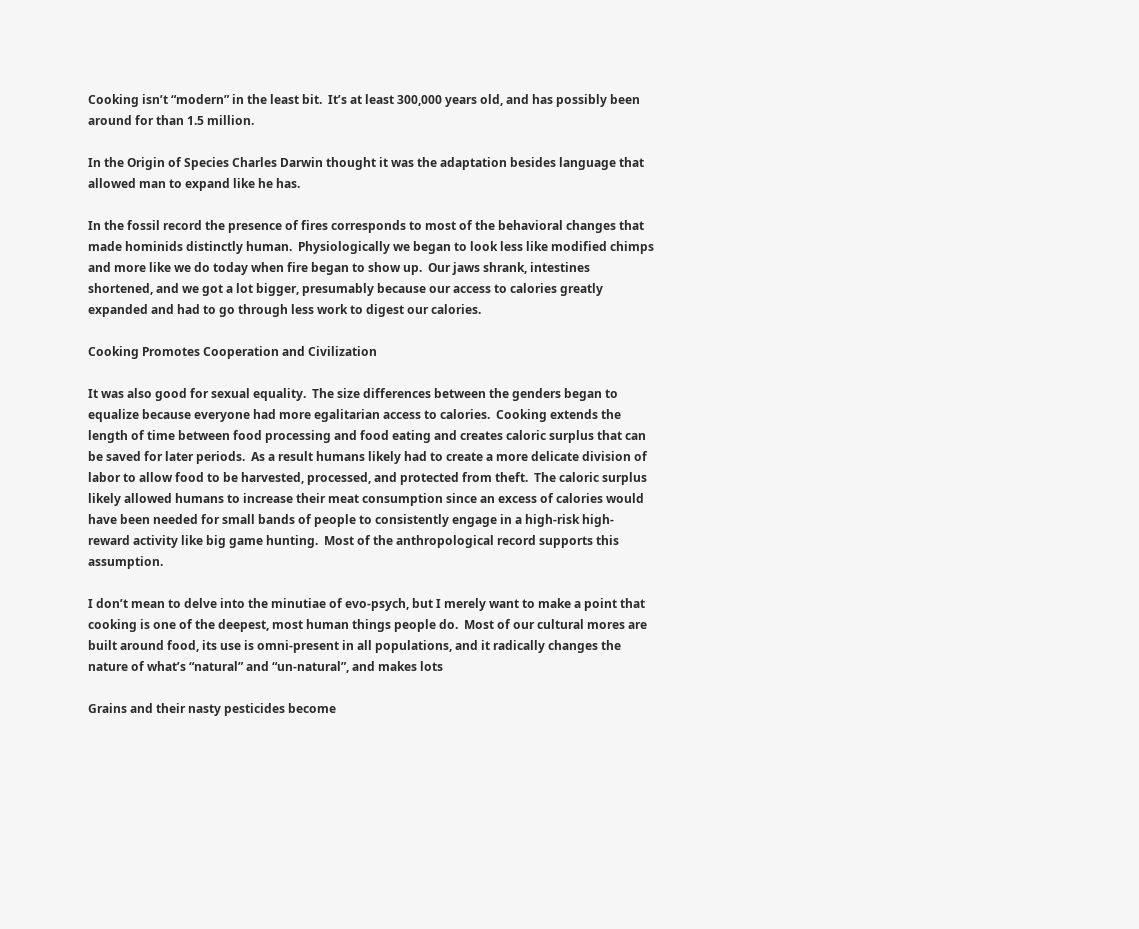Cooking isn’t “modern” in the least bit.  It’s at least 300,000 years old, and has possibly been around for than 1.5 million.

In the Origin of Species Charles Darwin thought it was the adaptation besides language that allowed man to expand like he has.

In the fossil record the presence of fires corresponds to most of the behavioral changes that made hominids distinctly human.  Physiologically we began to look less like modified chimps and more like we do today when fire began to show up.  Our jaws shrank, intestines shortened, and we got a lot bigger, presumably because our access to calories greatly expanded and had to go through less work to digest our calories.

Cooking Promotes Cooperation and Civilization

It was also good for sexual equality.  The size differences between the genders began to equalize because everyone had more egalitarian access to calories.  Cooking extends the length of time between food processing and food eating and creates caloric surplus that can be saved for later periods.  As a result humans likely had to create a more delicate division of labor to allow food to be harvested, processed, and protected from theft.  The caloric surplus likely allowed humans to increase their meat consumption since an excess of calories would have been needed for small bands of people to consistently engage in a high-risk high-reward activity like big game hunting.  Most of the anthropological record supports this assumption.

I don’t mean to delve into the minutiae of evo-psych, but I merely want to make a point that cooking is one of the deepest, most human things people do.  Most of our cultural mores are built around food, its use is omni-present in all populations, and it radically changes the nature of what’s “natural” and “un-natural”, and makes lots

Grains and their nasty pesticides become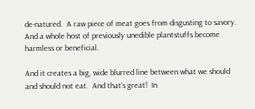de-natured.  A raw piece of meat goes from disgusting to savory.  And a whole host of previously unedible plantstuffs become harmless or beneficial.

And it creates a big, wide blurred line between what we should and should not eat.  And that’s great!  In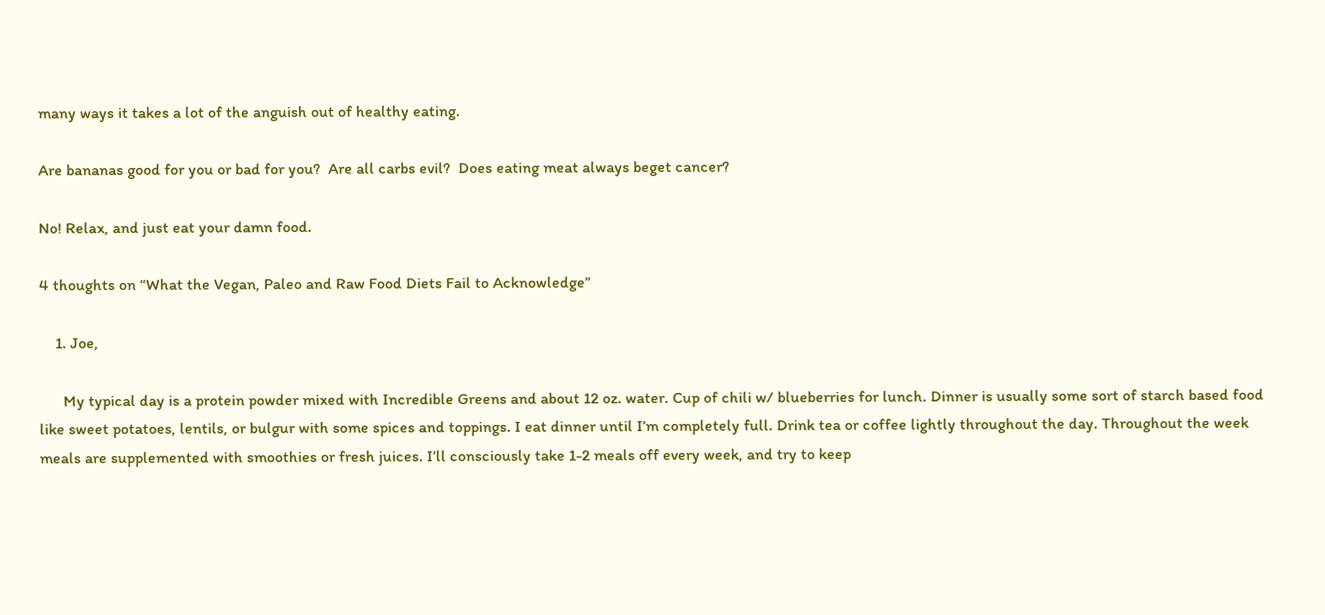many ways it takes a lot of the anguish out of healthy eating.

Are bananas good for you or bad for you?  Are all carbs evil?  Does eating meat always beget cancer?

No! Relax, and just eat your damn food.

4 thoughts on “What the Vegan, Paleo and Raw Food Diets Fail to Acknowledge”

    1. Joe,

      My typical day is a protein powder mixed with Incredible Greens and about 12 oz. water. Cup of chili w/ blueberries for lunch. Dinner is usually some sort of starch based food like sweet potatoes, lentils, or bulgur with some spices and toppings. I eat dinner until I’m completely full. Drink tea or coffee lightly throughout the day. Throughout the week meals are supplemented with smoothies or fresh juices. I’ll consciously take 1-2 meals off every week, and try to keep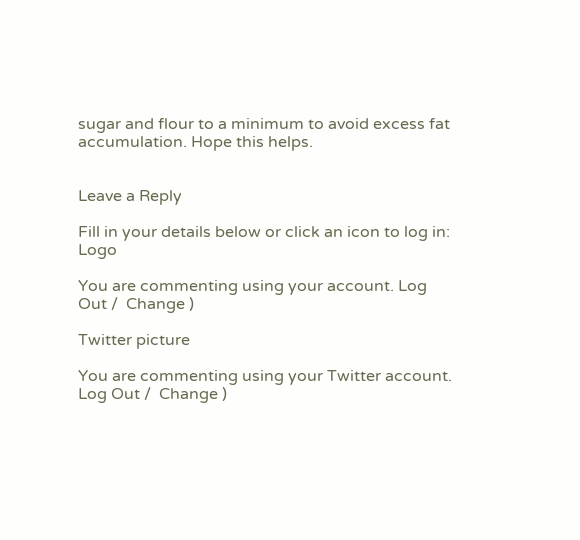sugar and flour to a minimum to avoid excess fat accumulation. Hope this helps.


Leave a Reply

Fill in your details below or click an icon to log in: Logo

You are commenting using your account. Log Out /  Change )

Twitter picture

You are commenting using your Twitter account. Log Out /  Change )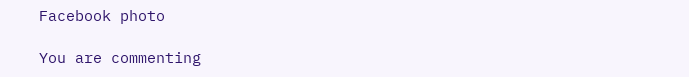Facebook photo

You are commenting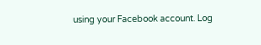using your Facebook account. Log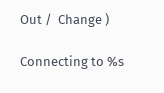Out /  Change )

Connecting to %s